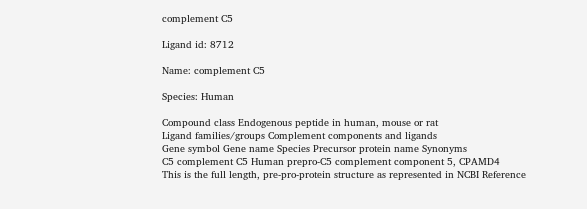complement C5

Ligand id: 8712

Name: complement C5

Species: Human

Compound class Endogenous peptide in human, mouse or rat
Ligand families/groups Complement components and ligands
Gene symbol Gene name Species Precursor protein name Synonyms
C5 complement C5 Human prepro-C5 complement component 5, CPAMD4
This is the full length, pre-pro-protein structure as represented in NCBI Reference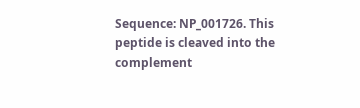Sequence: NP_001726. This peptide is cleaved into the complement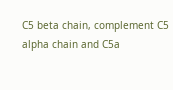C5 beta chain, complement C5 alpha chain and C5a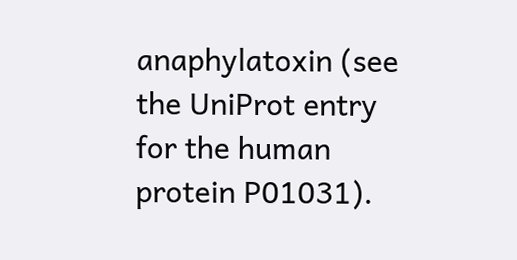anaphylatoxin (see the UniProt entry for the human protein P01031).